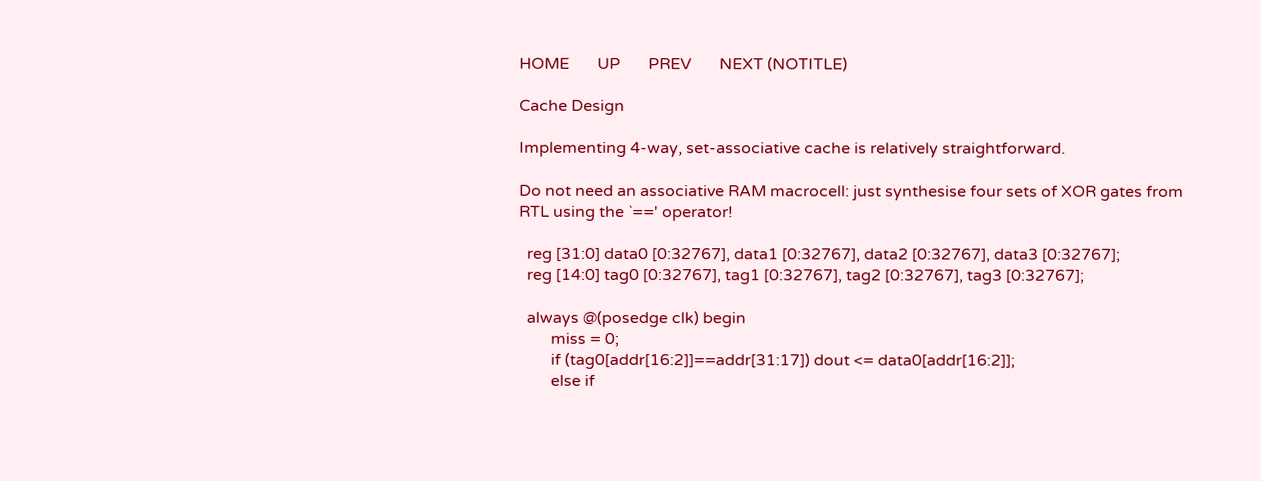HOME       UP       PREV       NEXT (NOTITLE)

Cache Design

Implementing 4-way, set-associative cache is relatively straightforward.

Do not need an associative RAM macrocell: just synthesise four sets of XOR gates from RTL using the `==' operator!

  reg [31:0] data0 [0:32767], data1 [0:32767], data2 [0:32767], data3 [0:32767];
  reg [14:0] tag0 [0:32767], tag1 [0:32767], tag2 [0:32767], tag3 [0:32767];

  always @(posedge clk) begin
        miss = 0;
        if (tag0[addr[16:2]]==addr[31:17]) dout <= data0[addr[16:2]];
        else if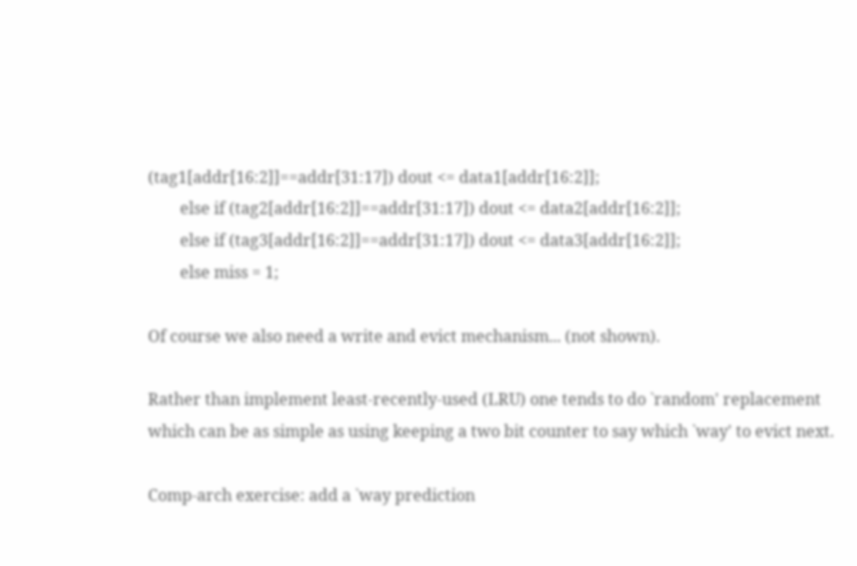(tag1[addr[16:2]]==addr[31:17]) dout <= data1[addr[16:2]];
        else if (tag2[addr[16:2]]==addr[31:17]) dout <= data2[addr[16:2]];
        else if (tag3[addr[16:2]]==addr[31:17]) dout <= data3[addr[16:2]];
        else miss = 1;

Of course we also need a write and evict mechanism... (not shown).

Rather than implement least-recently-used (LRU) one tends to do `random' replacement which can be as simple as using keeping a two bit counter to say which `way' to evict next.

Comp-arch exercise: add a `way prediction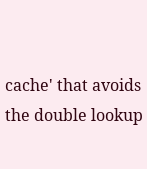cache' that avoids the double lookup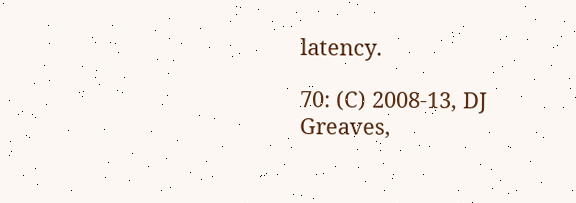latency.

70: (C) 2008-13, DJ Greaves,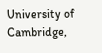University of Cambridge,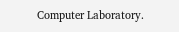Computer Laboratory.